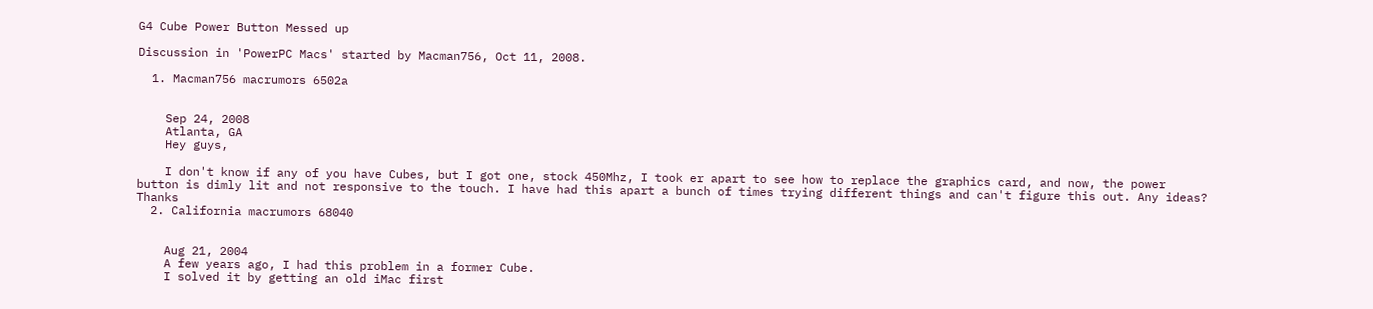G4 Cube Power Button Messed up

Discussion in 'PowerPC Macs' started by Macman756, Oct 11, 2008.

  1. Macman756 macrumors 6502a


    Sep 24, 2008
    Atlanta, GA
    Hey guys,

    I don't know if any of you have Cubes, but I got one, stock 450Mhz, I took er apart to see how to replace the graphics card, and now, the power button is dimly lit and not responsive to the touch. I have had this apart a bunch of times trying different things and can't figure this out. Any ideas? Thanks
  2. California macrumors 68040


    Aug 21, 2004
    A few years ago, I had this problem in a former Cube.
    I solved it by getting an old iMac first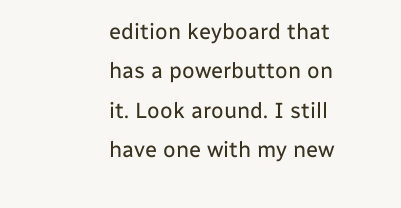edition keyboard that has a powerbutton on it. Look around. I still have one with my new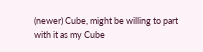(newer) Cube, might be willing to part with it as my Cube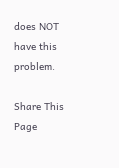does NOT have this problem.

Share This Page